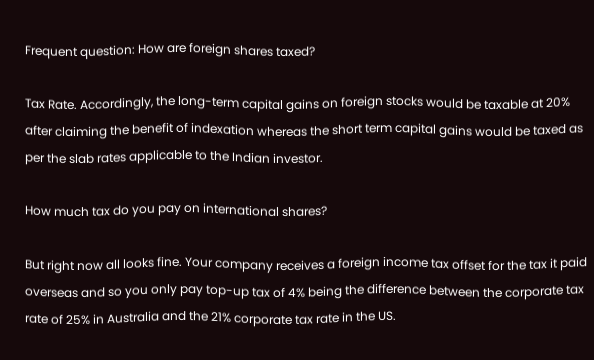Frequent question: How are foreign shares taxed?

Tax Rate. Accordingly, the long-term capital gains on foreign stocks would be taxable at 20% after claiming the benefit of indexation whereas the short term capital gains would be taxed as per the slab rates applicable to the Indian investor.

How much tax do you pay on international shares?

But right now all looks fine. Your company receives a foreign income tax offset for the tax it paid overseas and so you only pay top-up tax of 4% being the difference between the corporate tax rate of 25% in Australia and the 21% corporate tax rate in the US.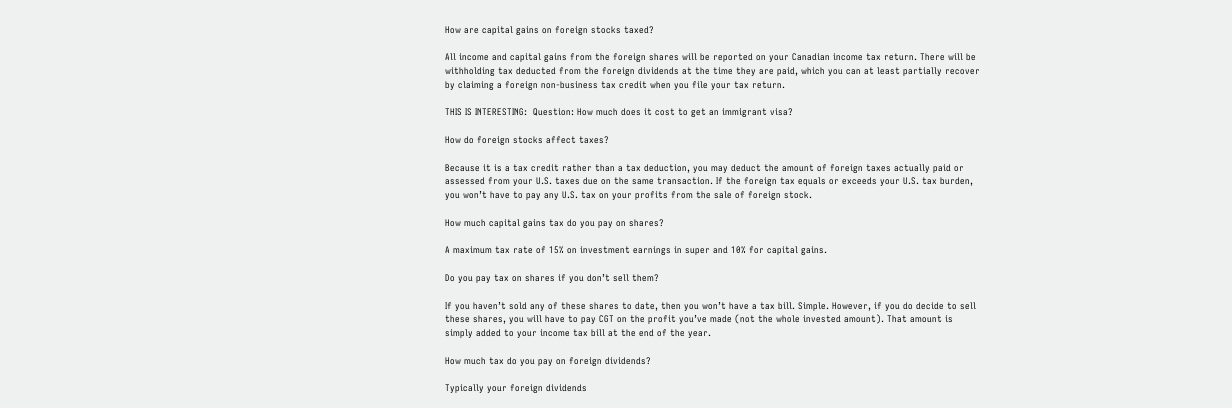How are capital gains on foreign stocks taxed?

All income and capital gains from the foreign shares will be reported on your Canadian income tax return. There will be withholding tax deducted from the foreign dividends at the time they are paid, which you can at least partially recover by claiming a foreign non-business tax credit when you file your tax return.

THIS IS INTERESTING:  Question: How much does it cost to get an immigrant visa?

How do foreign stocks affect taxes?

Because it is a tax credit rather than a tax deduction, you may deduct the amount of foreign taxes actually paid or assessed from your U.S. taxes due on the same transaction. If the foreign tax equals or exceeds your U.S. tax burden, you won’t have to pay any U.S. tax on your profits from the sale of foreign stock.

How much capital gains tax do you pay on shares?

A maximum tax rate of 15% on investment earnings in super and 10% for capital gains.

Do you pay tax on shares if you don’t sell them?

If you haven’t sold any of these shares to date, then you won’t have a tax bill. Simple. However, if you do decide to sell these shares, you will have to pay CGT on the profit you’ve made (not the whole invested amount). That amount is simply added to your income tax bill at the end of the year.

How much tax do you pay on foreign dividends?

Typically your foreign dividends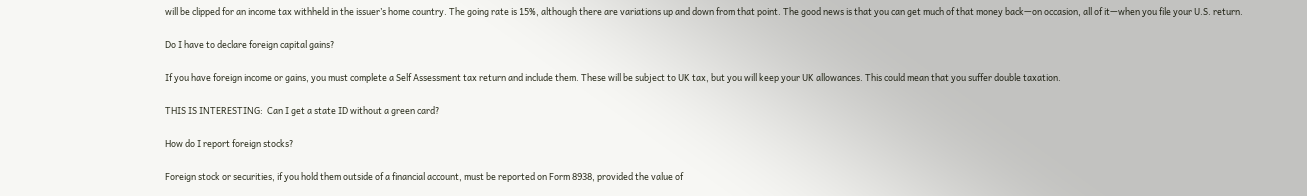will be clipped for an income tax withheld in the issuer’s home country. The going rate is 15%, although there are variations up and down from that point. The good news is that you can get much of that money back—on occasion, all of it—when you file your U.S. return.

Do I have to declare foreign capital gains?

If you have foreign income or gains, you must complete a Self Assessment tax return and include them. These will be subject to UK tax, but you will keep your UK allowances. This could mean that you suffer double taxation.

THIS IS INTERESTING:  Can I get a state ID without a green card?

How do I report foreign stocks?

Foreign stock or securities, if you hold them outside of a financial account, must be reported on Form 8938, provided the value of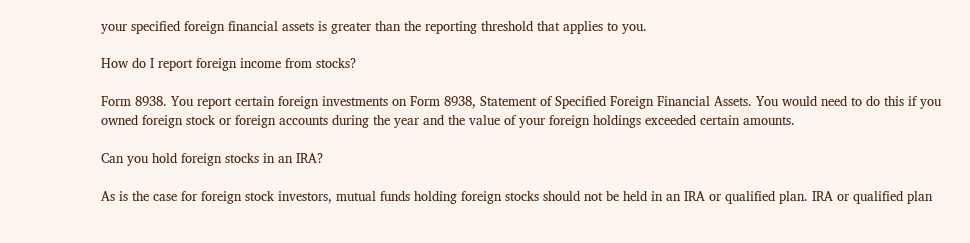your specified foreign financial assets is greater than the reporting threshold that applies to you.

How do I report foreign income from stocks?

Form 8938. You report certain foreign investments on Form 8938, Statement of Specified Foreign Financial Assets. You would need to do this if you owned foreign stock or foreign accounts during the year and the value of your foreign holdings exceeded certain amounts.

Can you hold foreign stocks in an IRA?

As is the case for foreign stock investors, mutual funds holding foreign stocks should not be held in an IRA or qualified plan. IRA or qualified plan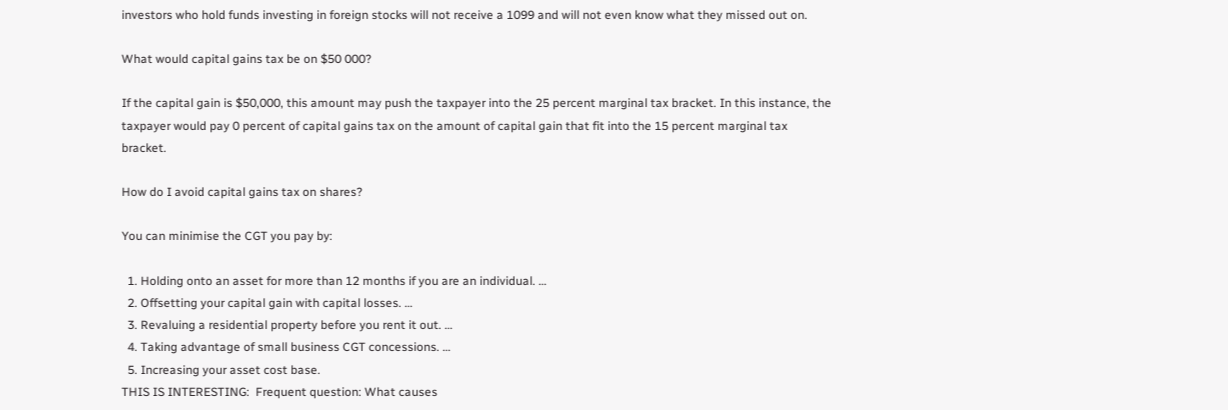investors who hold funds investing in foreign stocks will not receive a 1099 and will not even know what they missed out on.

What would capital gains tax be on $50 000?

If the capital gain is $50,000, this amount may push the taxpayer into the 25 percent marginal tax bracket. In this instance, the taxpayer would pay 0 percent of capital gains tax on the amount of capital gain that fit into the 15 percent marginal tax bracket.

How do I avoid capital gains tax on shares?

You can minimise the CGT you pay by:

  1. Holding onto an asset for more than 12 months if you are an individual. …
  2. Offsetting your capital gain with capital losses. …
  3. Revaluing a residential property before you rent it out. …
  4. Taking advantage of small business CGT concessions. …
  5. Increasing your asset cost base.
THIS IS INTERESTING:  Frequent question: What causes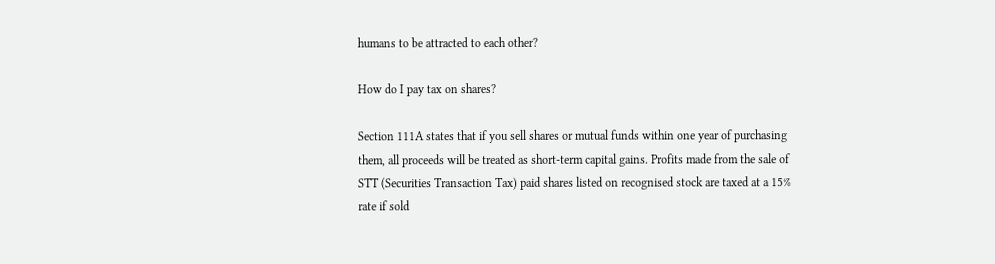humans to be attracted to each other?

How do I pay tax on shares?

Section 111A states that if you sell shares or mutual funds within one year of purchasing them, all proceeds will be treated as short-term capital gains. Profits made from the sale of STT (Securities Transaction Tax) paid shares listed on recognised stock are taxed at a 15% rate if sold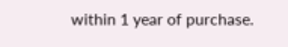within 1 year of purchase.